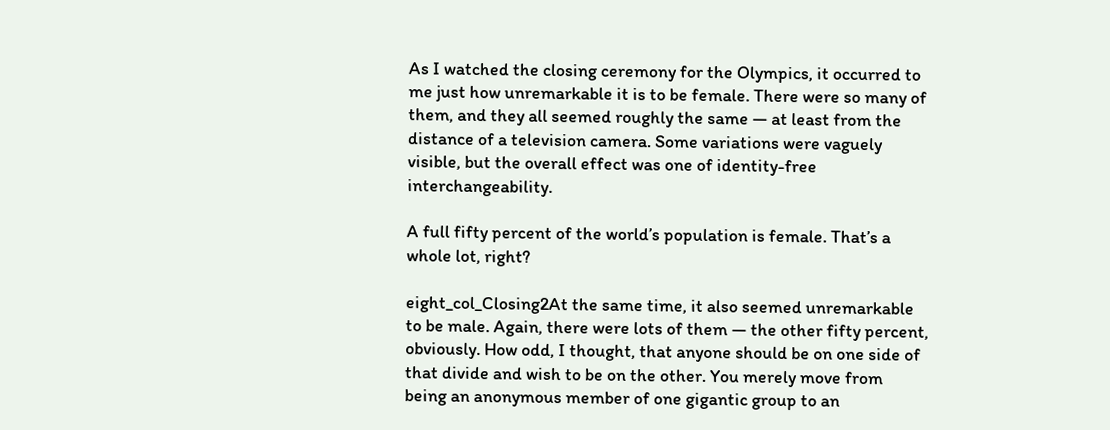As I watched the closing ceremony for the Olympics, it occurred to me just how unremarkable it is to be female. There were so many of them, and they all seemed roughly the same — at least from the distance of a television camera. Some variations were vaguely visible, but the overall effect was one of identity-free interchangeability.

A full fifty percent of the world’s population is female. That’s a whole lot, right?

eight_col_Closing2At the same time, it also seemed unremarkable to be male. Again, there were lots of them — the other fifty percent, obviously. How odd, I thought, that anyone should be on one side of that divide and wish to be on the other. You merely move from being an anonymous member of one gigantic group to an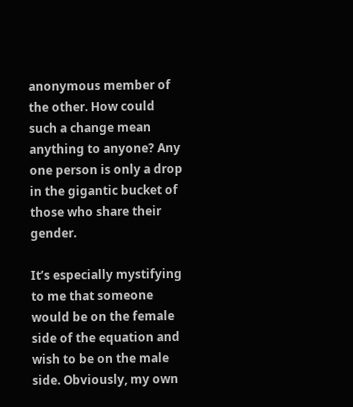anonymous member of the other. How could such a change mean anything to anyone? Any one person is only a drop in the gigantic bucket of those who share their gender.

It’s especially mystifying to me that someone would be on the female side of the equation and wish to be on the male side. Obviously, my own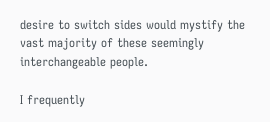desire to switch sides would mystify the vast majority of these seemingly interchangeable people.

I frequently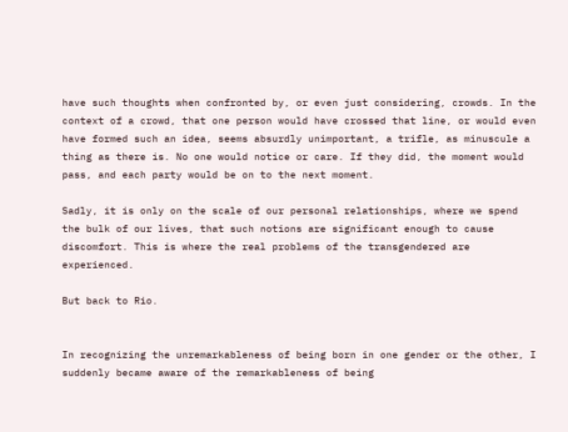have such thoughts when confronted by, or even just considering, crowds. In the context of a crowd, that one person would have crossed that line, or would even have formed such an idea, seems absurdly unimportant, a trifle, as minuscule a thing as there is. No one would notice or care. If they did, the moment would pass, and each party would be on to the next moment.

Sadly, it is only on the scale of our personal relationships, where we spend the bulk of our lives, that such notions are significant enough to cause discomfort. This is where the real problems of the transgendered are experienced.

But back to Rio.


In recognizing the unremarkableness of being born in one gender or the other, I suddenly became aware of the remarkableness of being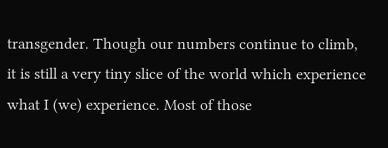transgender. Though our numbers continue to climb, it is still a very tiny slice of the world which experience what I (we) experience. Most of those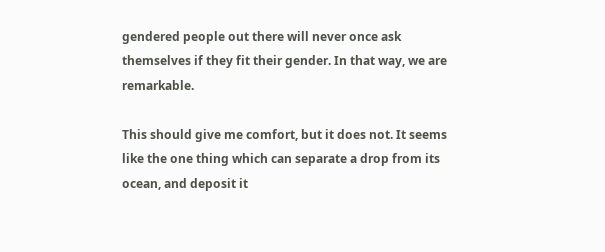gendered people out there will never once ask themselves if they fit their gender. In that way, we are remarkable.

This should give me comfort, but it does not. It seems like the one thing which can separate a drop from its ocean, and deposit it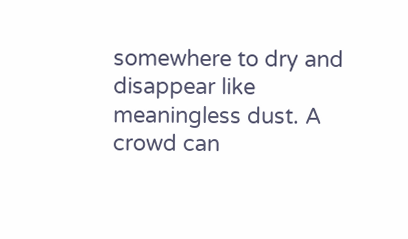somewhere to dry and disappear like meaningless dust. A crowd can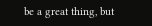be a great thing, but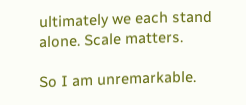ultimately we each stand alone. Scale matters.

So I am unremarkable.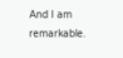And I am remarkable.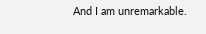And I am unremarkable.